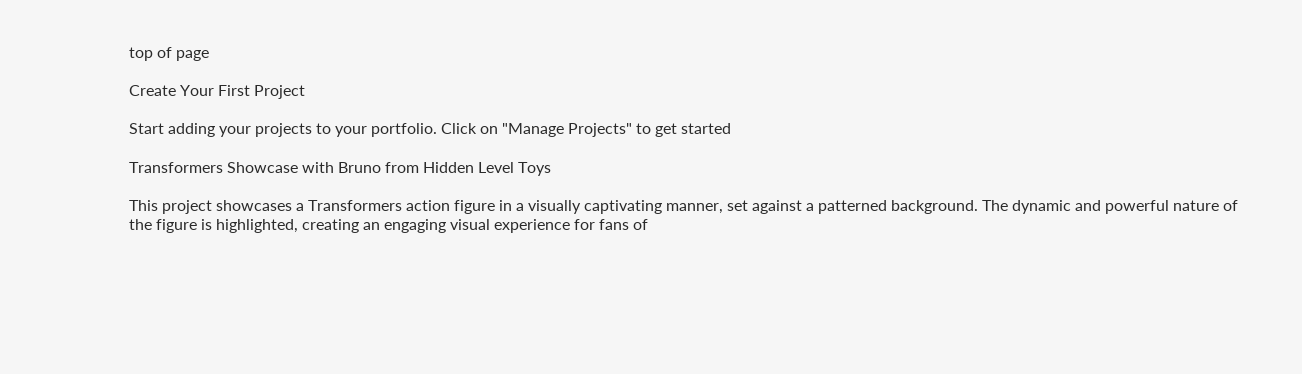top of page

Create Your First Project

Start adding your projects to your portfolio. Click on "Manage Projects" to get started

Transformers Showcase with Bruno from Hidden Level Toys

This project showcases a Transformers action figure in a visually captivating manner, set against a patterned background. The dynamic and powerful nature of the figure is highlighted, creating an engaging visual experience for fans of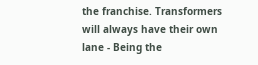the franchise. Transformers will always have their own lane - Being the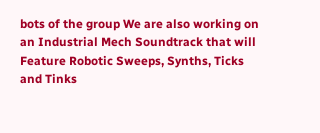bots of the group We are also working on an Industrial Mech Soundtrack that will Feature Robotic Sweeps, Synths, Ticks and Tinks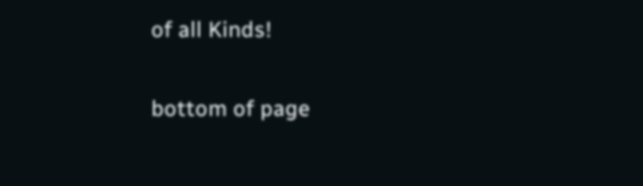of all Kinds!

bottom of page